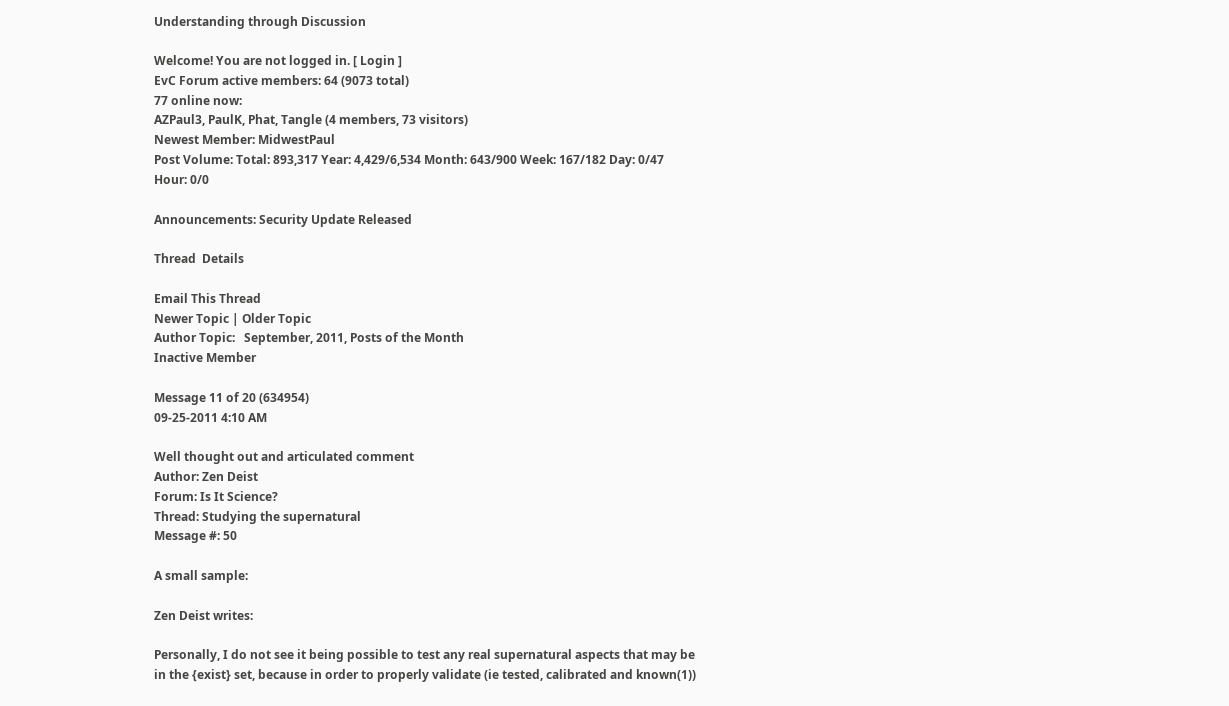Understanding through Discussion

Welcome! You are not logged in. [ Login ]
EvC Forum active members: 64 (9073 total)
77 online now:
AZPaul3, PaulK, Phat, Tangle (4 members, 73 visitors)
Newest Member: MidwestPaul
Post Volume: Total: 893,317 Year: 4,429/6,534 Month: 643/900 Week: 167/182 Day: 0/47 Hour: 0/0

Announcements: Security Update Released

Thread  Details

Email This Thread
Newer Topic | Older Topic
Author Topic:   September, 2011, Posts of the Month
Inactive Member

Message 11 of 20 (634954)
09-25-2011 4:10 AM

Well thought out and articulated comment
Author: Zen Deist
Forum: Is It Science?
Thread: Studying the supernatural
Message #: 50

A small sample:

Zen Deist writes:

Personally, I do not see it being possible to test any real supernatural aspects that may be in the {exist} set, because in order to properly validate (ie tested, calibrated and known(1))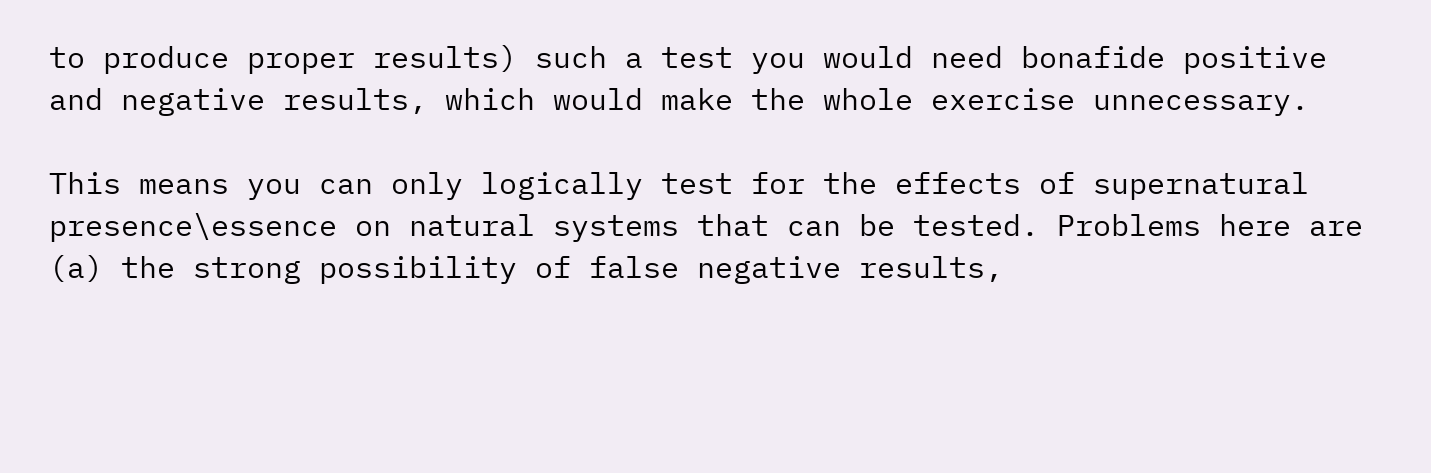to produce proper results) such a test you would need bonafide positive and negative results, which would make the whole exercise unnecessary.

This means you can only logically test for the effects of supernatural presence\essence on natural systems that can be tested. Problems here are (a) the strong possibility of false negative results,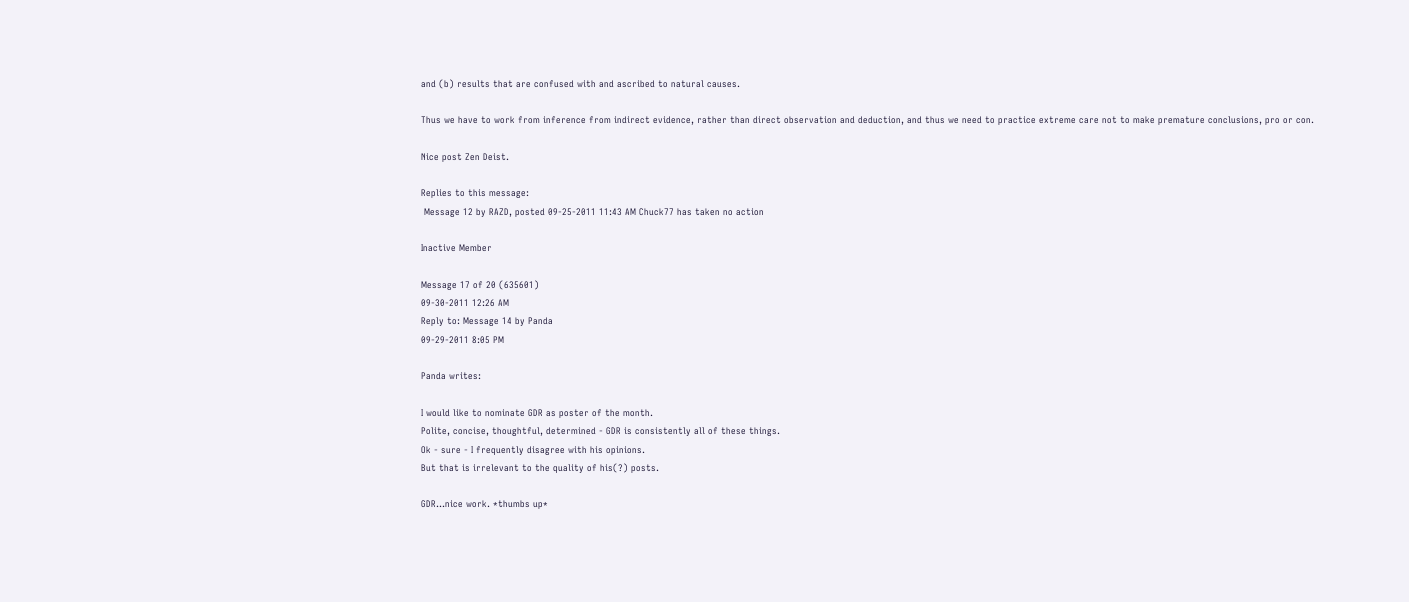and (b) results that are confused with and ascribed to natural causes.

Thus we have to work from inference from indirect evidence, rather than direct observation and deduction, and thus we need to practice extreme care not to make premature conclusions, pro or con.

Nice post Zen Deist.

Replies to this message:
 Message 12 by RAZD, posted 09-25-2011 11:43 AM Chuck77 has taken no action

Inactive Member

Message 17 of 20 (635601)
09-30-2011 12:26 AM
Reply to: Message 14 by Panda
09-29-2011 8:05 PM

Panda writes:

I would like to nominate GDR as poster of the month.
Polite, concise, thoughtful, determined - GDR is consistently all of these things.
Ok - sure - I frequently disagree with his opinions.
But that is irrelevant to the quality of his(?) posts.

GDR...nice work. *thumbs up*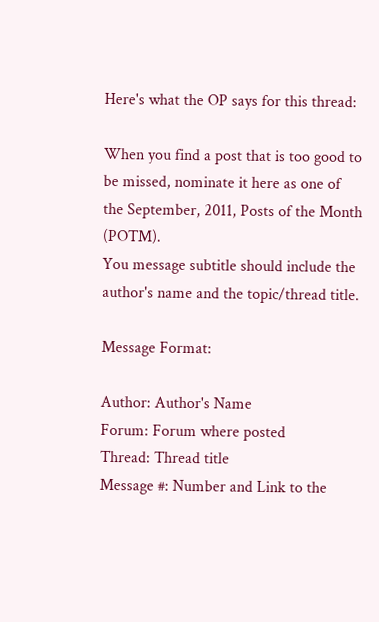Here's what the OP says for this thread:

When you find a post that is too good to be missed, nominate it here as one of the September, 2011, Posts of the Month (POTM).
You message subtitle should include the author's name and the topic/thread title.

Message Format:

Author: Author's Name
Forum: Forum where posted
Thread: Thread title
Message #: Number and Link to the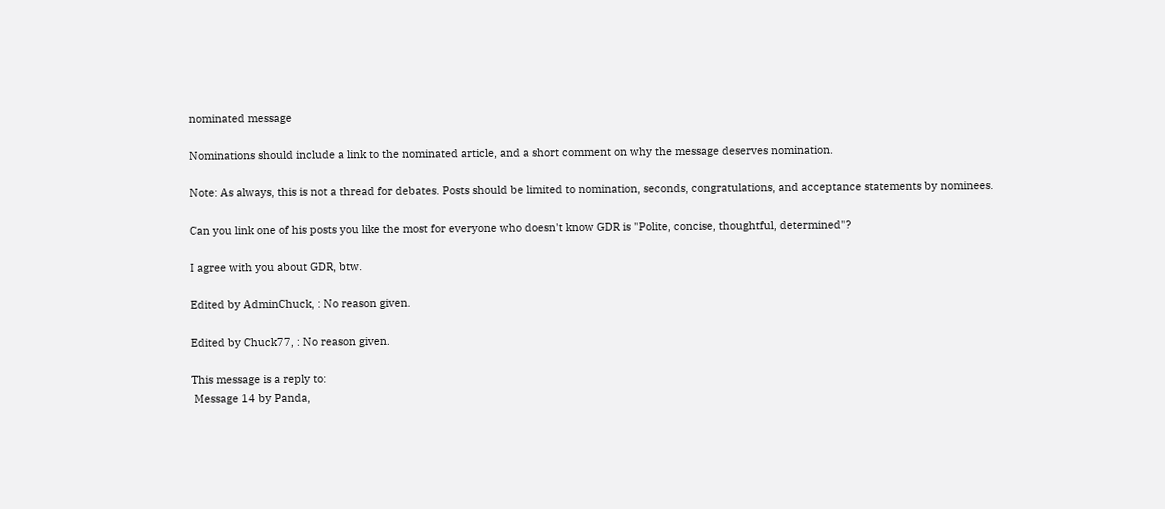nominated message

Nominations should include a link to the nominated article, and a short comment on why the message deserves nomination.

Note: As always, this is not a thread for debates. Posts should be limited to nomination, seconds, congratulations, and acceptance statements by nominees.

Can you link one of his posts you like the most for everyone who doesn't know GDR is "Polite, concise, thoughtful, determined"?

I agree with you about GDR, btw.

Edited by AdminChuck, : No reason given.

Edited by Chuck77, : No reason given.

This message is a reply to:
 Message 14 by Panda,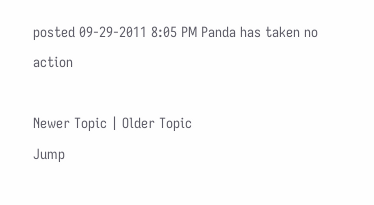posted 09-29-2011 8:05 PM Panda has taken no action

Newer Topic | Older Topic
Jump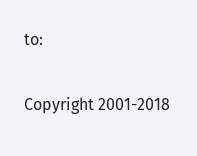to:

Copyright 2001-2018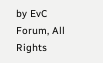by EvC Forum, All Rights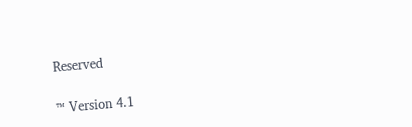Reserved

™ Version 4.1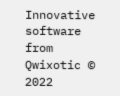Innovative software from Qwixotic © 2022